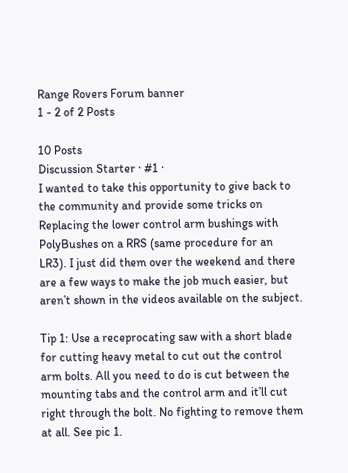Range Rovers Forum banner
1 - 2 of 2 Posts

10 Posts
Discussion Starter · #1 ·
I wanted to take this opportunity to give back to the community and provide some tricks on Replacing the lower control arm bushings with PolyBushes on a RRS (same procedure for an LR3). I just did them over the weekend and there are a few ways to make the job much easier, but aren’t shown in the videos available on the subject.

Tip 1: Use a receprocating saw with a short blade for cutting heavy metal to cut out the control arm bolts. All you need to do is cut between the mounting tabs and the control arm and it’ll cut right through the bolt. No fighting to remove them at all. See pic 1.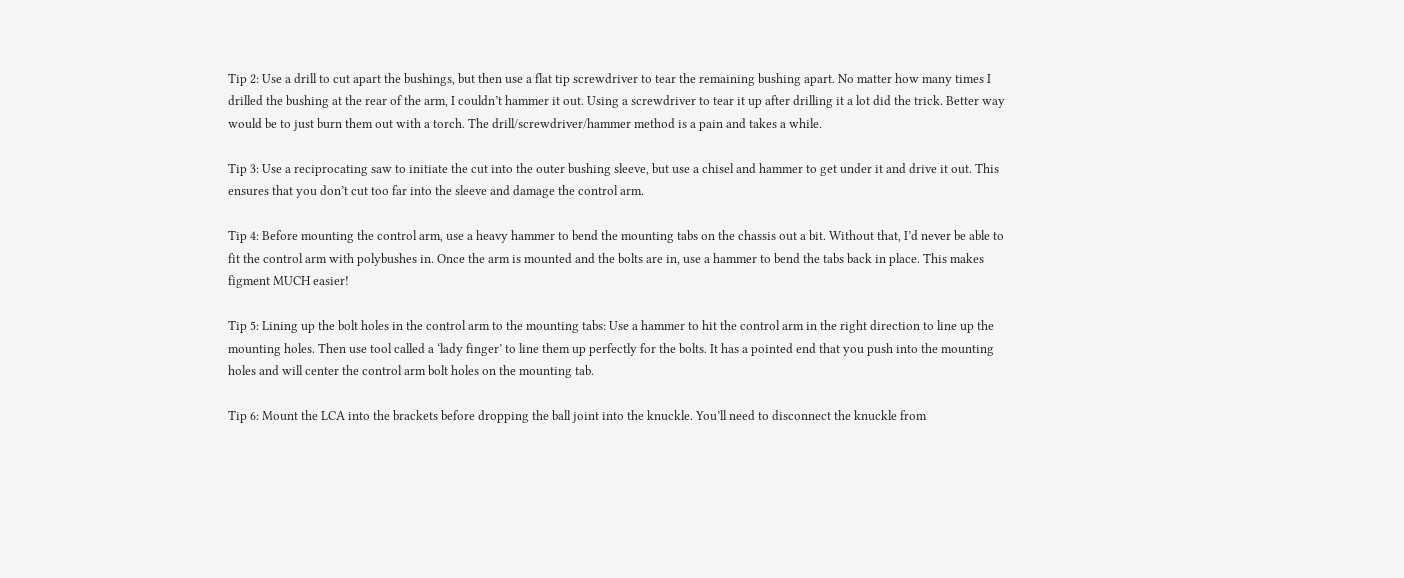Tip 2: Use a drill to cut apart the bushings, but then use a flat tip screwdriver to tear the remaining bushing apart. No matter how many times I drilled the bushing at the rear of the arm, I couldn’t hammer it out. Using a screwdriver to tear it up after drilling it a lot did the trick. Better way would be to just burn them out with a torch. The drill/screwdriver/hammer method is a pain and takes a while.

Tip 3: Use a reciprocating saw to initiate the cut into the outer bushing sleeve, but use a chisel and hammer to get under it and drive it out. This ensures that you don’t cut too far into the sleeve and damage the control arm.

Tip 4: Before mounting the control arm, use a heavy hammer to bend the mounting tabs on the chassis out a bit. Without that, I’d never be able to fit the control arm with polybushes in. Once the arm is mounted and the bolts are in, use a hammer to bend the tabs back in place. This makes figment MUCH easier!

Tip 5: Lining up the bolt holes in the control arm to the mounting tabs: Use a hammer to hit the control arm in the right direction to line up the mounting holes. Then use tool called a ‘lady finger’ to line them up perfectly for the bolts. It has a pointed end that you push into the mounting holes and will center the control arm bolt holes on the mounting tab.

Tip 6: Mount the LCA into the brackets before dropping the ball joint into the knuckle. You’ll need to disconnect the knuckle from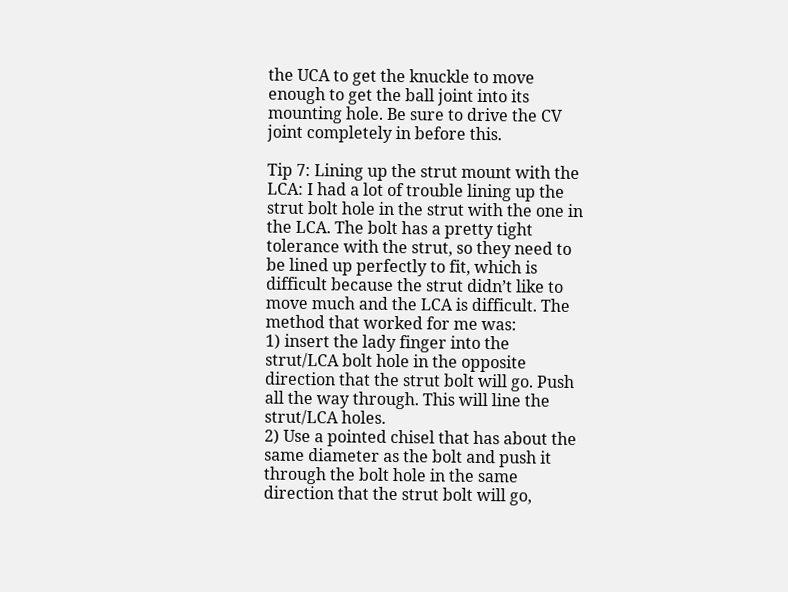the UCA to get the knuckle to move enough to get the ball joint into its mounting hole. Be sure to drive the CV joint completely in before this.

Tip 7: Lining up the strut mount with the LCA: I had a lot of trouble lining up the strut bolt hole in the strut with the one in the LCA. The bolt has a pretty tight tolerance with the strut, so they need to be lined up perfectly to fit, which is difficult because the strut didn’t like to move much and the LCA is difficult. The method that worked for me was:
1) insert the lady finger into the strut/LCA bolt hole in the opposite direction that the strut bolt will go. Push all the way through. This will line the strut/LCA holes.
2) Use a pointed chisel that has about the same diameter as the bolt and push it through the bolt hole in the same direction that the strut bolt will go,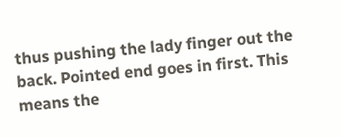thus pushing the lady finger out the back. Pointed end goes in first. This means the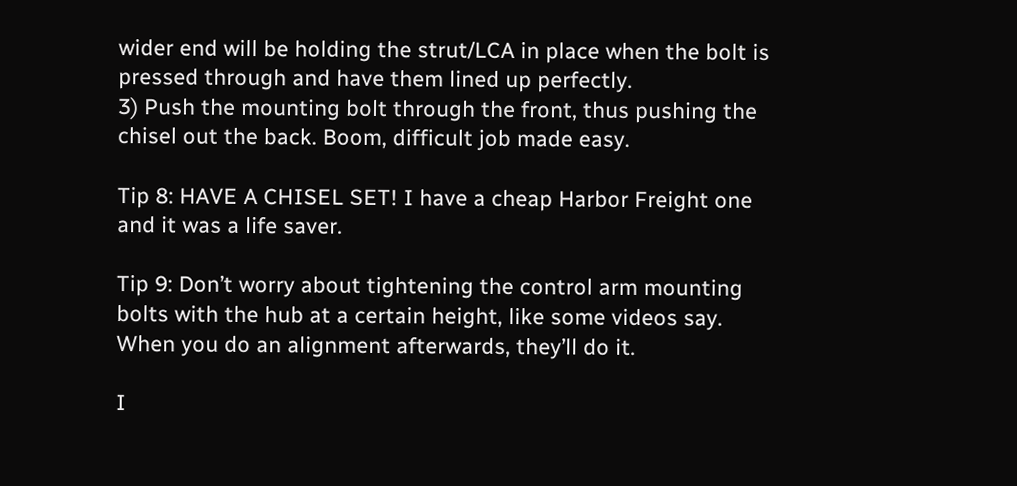wider end will be holding the strut/LCA in place when the bolt is pressed through and have them lined up perfectly.
3) Push the mounting bolt through the front, thus pushing the chisel out the back. Boom, difficult job made easy.

Tip 8: HAVE A CHISEL SET! I have a cheap Harbor Freight one and it was a life saver.

Tip 9: Don’t worry about tightening the control arm mounting bolts with the hub at a certain height, like some videos say. When you do an alignment afterwards, they’ll do it.

I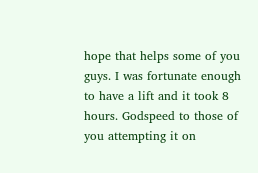hope that helps some of you guys. I was fortunate enough to have a lift and it took 8 hours. Godspeed to those of you attempting it on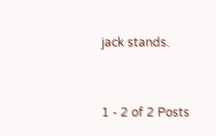jack stands.


1 - 2 of 2 Posts